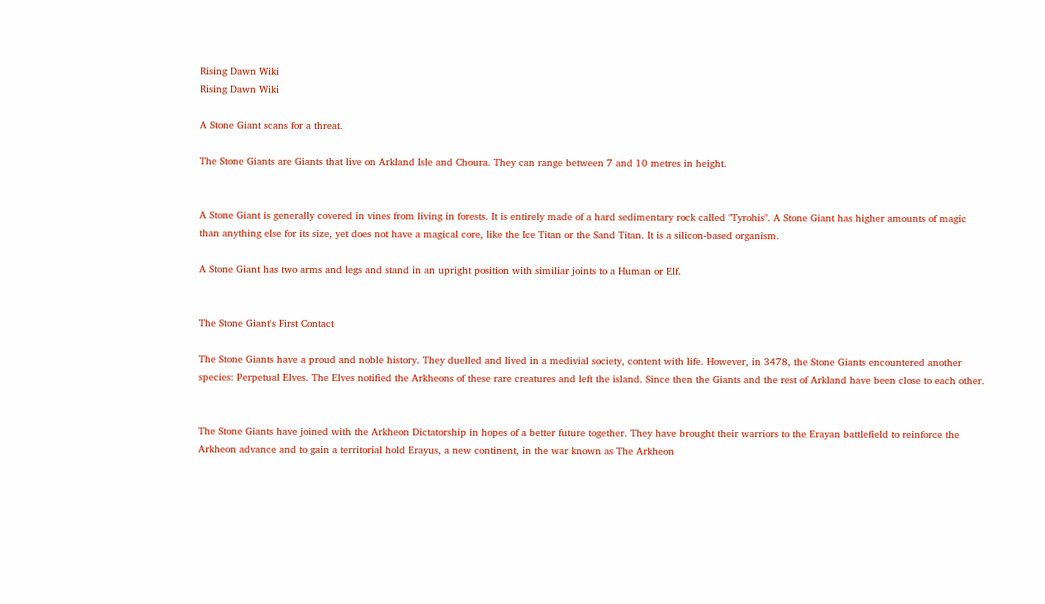Rising Dawn Wiki
Rising Dawn Wiki

A Stone Giant scans for a threat.

The Stone Giants are Giants that live on Arkland Isle and Choura. They can range between 7 and 10 metres in height.


A Stone Giant is generally covered in vines from living in forests. It is entirely made of a hard sedimentary rock called "Tyrohis". A Stone Giant has higher amounts of magic than anything else for its size, yet does not have a magical core, like the Ice Titan or the Sand Titan. It is a silicon-based organism.

A Stone Giant has two arms and legs and stand in an upright position with similiar joints to a Human or Elf.


The Stone Giant's First Contact

The Stone Giants have a proud and noble history. They duelled and lived in a medivial society, content with life. However, in 3478, the Stone Giants encountered another species: Perpetual Elves. The Elves notified the Arkheons of these rare creatures and left the island. Since then the Giants and the rest of Arkland have been close to each other.


The Stone Giants have joined with the Arkheon Dictatorship in hopes of a better future together. They have brought their warriors to the Erayan battlefield to reinforce the Arkheon advance and to gain a territorial hold Erayus, a new continent, in the war known as The Arkheon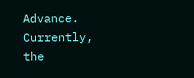Advance. Currently, the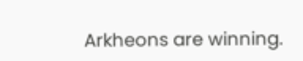Arkheons are winning.